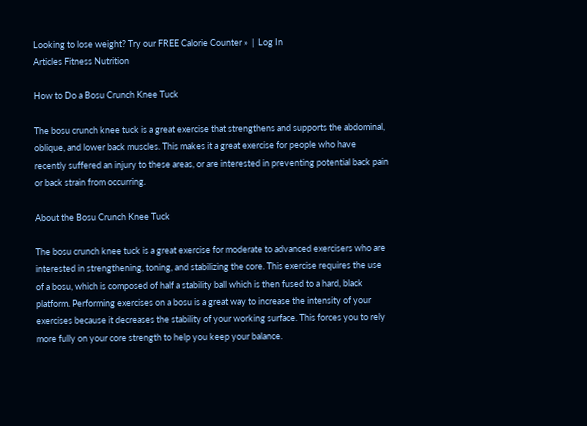Looking to lose weight? Try our FREE Calorie Counter »  |  Log In
Articles Fitness Nutrition

How to Do a Bosu Crunch Knee Tuck

The bosu crunch knee tuck is a great exercise that strengthens and supports the abdominal, oblique, and lower back muscles. This makes it a great exercise for people who have recently suffered an injury to these areas, or are interested in preventing potential back pain or back strain from occurring.

About the Bosu Crunch Knee Tuck

The bosu crunch knee tuck is a great exercise for moderate to advanced exercisers who are interested in strengthening, toning, and stabilizing the core. This exercise requires the use of a bosu, which is composed of half a stability ball which is then fused to a hard, black platform. Performing exercises on a bosu is a great way to increase the intensity of your exercises because it decreases the stability of your working surface. This forces you to rely more fully on your core strength to help you keep your balance.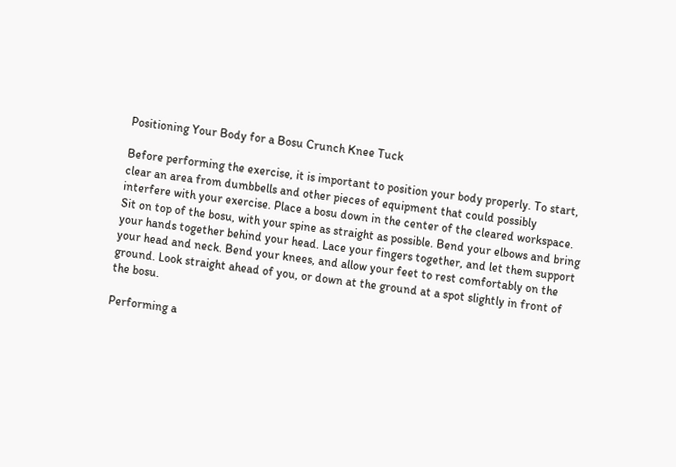Positioning Your Body for a Bosu Crunch Knee Tuck

Before performing the exercise, it is important to position your body properly. To start, clear an area from dumbbells and other pieces of equipment that could possibly interfere with your exercise. Place a bosu down in the center of the cleared workspace. Sit on top of the bosu, with your spine as straight as possible. Bend your elbows and bring your hands together behind your head. Lace your fingers together, and let them support your head and neck. Bend your knees, and allow your feet to rest comfortably on the ground. Look straight ahead of you, or down at the ground at a spot slightly in front of the bosu.

Performing a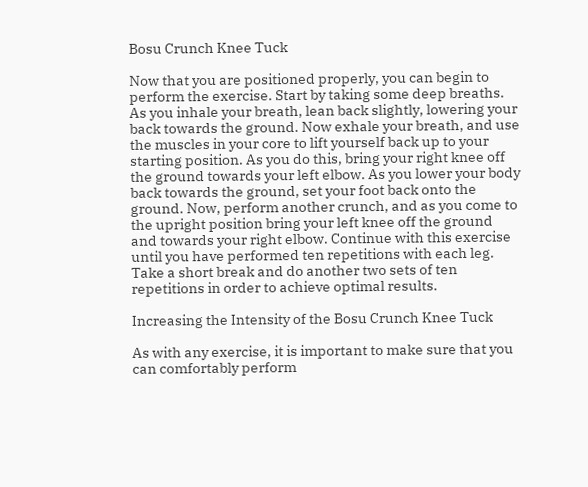Bosu Crunch Knee Tuck

Now that you are positioned properly, you can begin to perform the exercise. Start by taking some deep breaths. As you inhale your breath, lean back slightly, lowering your back towards the ground. Now exhale your breath, and use the muscles in your core to lift yourself back up to your starting position. As you do this, bring your right knee off the ground towards your left elbow. As you lower your body back towards the ground, set your foot back onto the ground. Now, perform another crunch, and as you come to the upright position bring your left knee off the ground and towards your right elbow. Continue with this exercise until you have performed ten repetitions with each leg. Take a short break and do another two sets of ten repetitions in order to achieve optimal results.

Increasing the Intensity of the Bosu Crunch Knee Tuck

As with any exercise, it is important to make sure that you can comfortably perform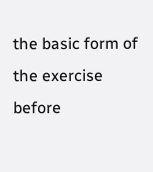the basic form of the exercise before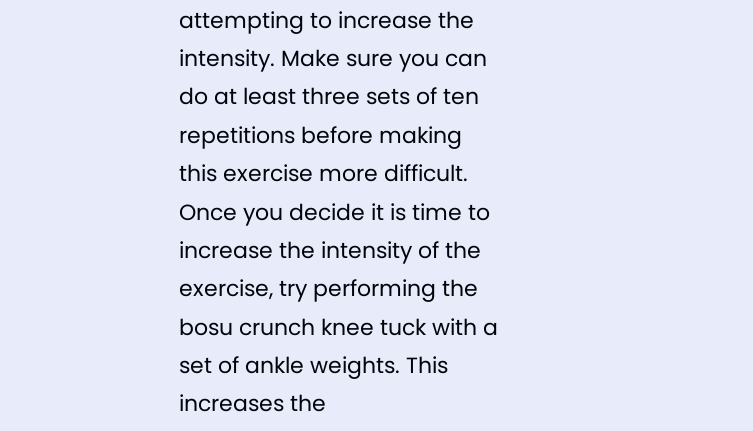attempting to increase the intensity. Make sure you can do at least three sets of ten repetitions before making this exercise more difficult. Once you decide it is time to increase the intensity of the exercise, try performing the bosu crunch knee tuck with a set of ankle weights. This increases the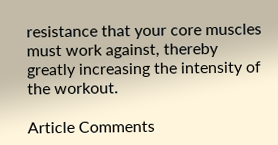resistance that your core muscles must work against, thereby greatly increasing the intensity of the workout.

Article Comments